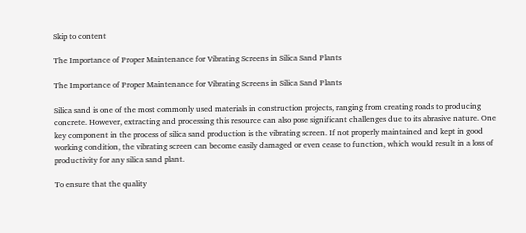Skip to content

The Importance of Proper Maintenance for Vibrating Screens in Silica Sand Plants

The Importance of Proper Maintenance for Vibrating Screens in Silica Sand Plants

Silica sand is one of the most commonly used materials in construction projects, ranging from creating roads to producing concrete. However, extracting and processing this resource can also pose significant challenges due to its abrasive nature. One key component in the process of silica sand production is the vibrating screen. If not properly maintained and kept in good working condition, the vibrating screen can become easily damaged or even cease to function, which would result in a loss of productivity for any silica sand plant.

To ensure that the quality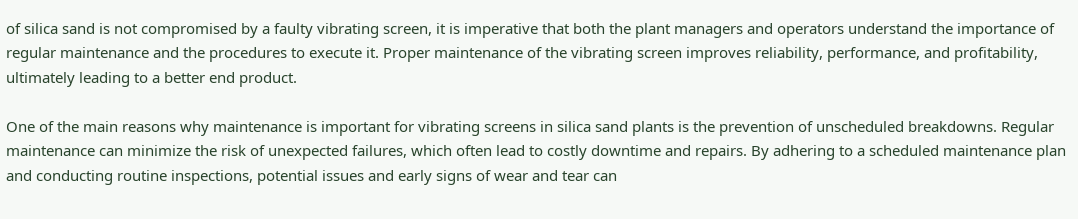of silica sand is not compromised by a faulty vibrating screen, it is imperative that both the plant managers and operators understand the importance of regular maintenance and the procedures to execute it. Proper maintenance of the vibrating screen improves reliability, performance, and profitability, ultimately leading to a better end product.

One of the main reasons why maintenance is important for vibrating screens in silica sand plants is the prevention of unscheduled breakdowns. Regular maintenance can minimize the risk of unexpected failures, which often lead to costly downtime and repairs. By adhering to a scheduled maintenance plan and conducting routine inspections, potential issues and early signs of wear and tear can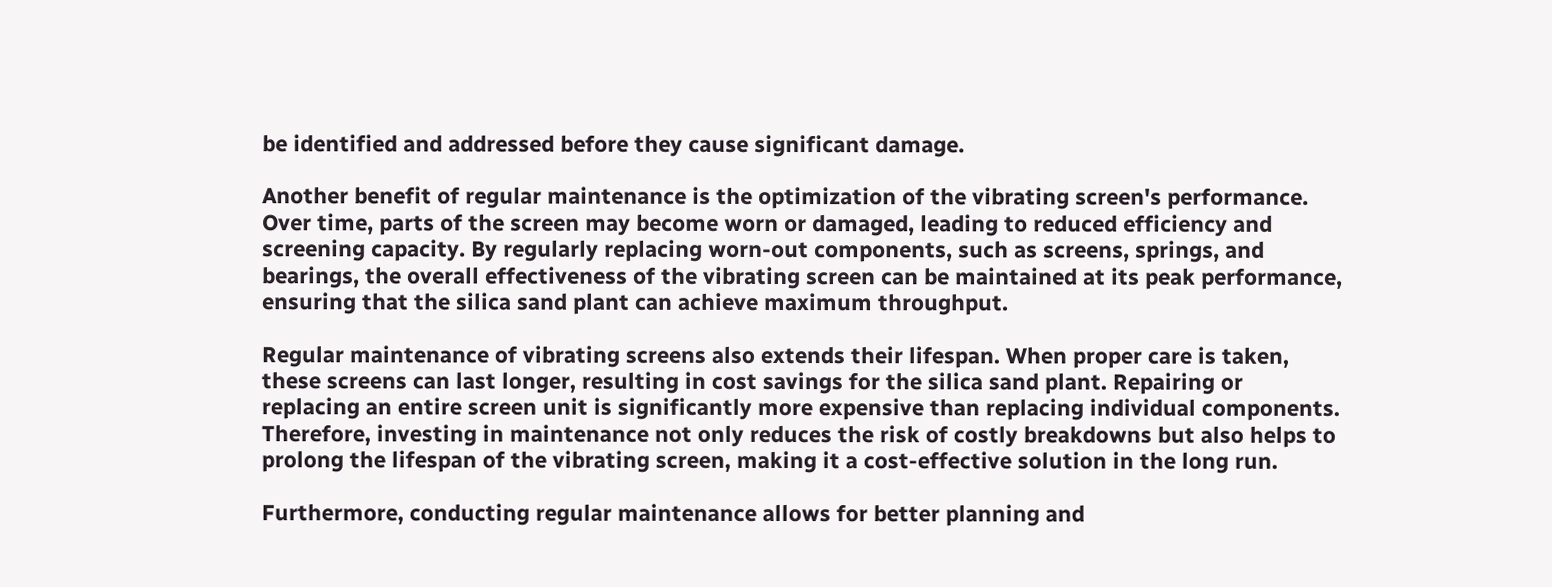be identified and addressed before they cause significant damage.

Another benefit of regular maintenance is the optimization of the vibrating screen's performance. Over time, parts of the screen may become worn or damaged, leading to reduced efficiency and screening capacity. By regularly replacing worn-out components, such as screens, springs, and bearings, the overall effectiveness of the vibrating screen can be maintained at its peak performance, ensuring that the silica sand plant can achieve maximum throughput.

Regular maintenance of vibrating screens also extends their lifespan. When proper care is taken, these screens can last longer, resulting in cost savings for the silica sand plant. Repairing or replacing an entire screen unit is significantly more expensive than replacing individual components. Therefore, investing in maintenance not only reduces the risk of costly breakdowns but also helps to prolong the lifespan of the vibrating screen, making it a cost-effective solution in the long run.

Furthermore, conducting regular maintenance allows for better planning and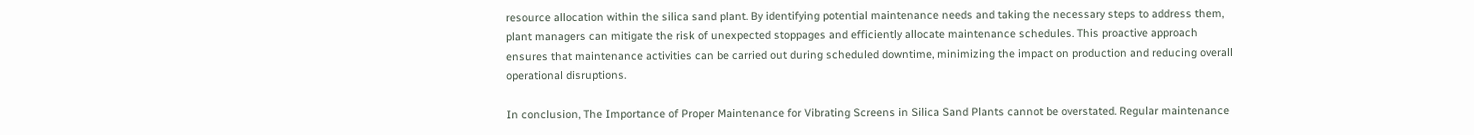resource allocation within the silica sand plant. By identifying potential maintenance needs and taking the necessary steps to address them, plant managers can mitigate the risk of unexpected stoppages and efficiently allocate maintenance schedules. This proactive approach ensures that maintenance activities can be carried out during scheduled downtime, minimizing the impact on production and reducing overall operational disruptions.

In conclusion, The Importance of Proper Maintenance for Vibrating Screens in Silica Sand Plants cannot be overstated. Regular maintenance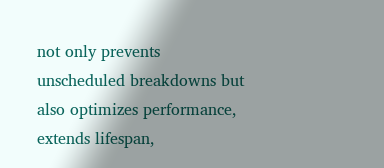not only prevents unscheduled breakdowns but also optimizes performance, extends lifespan,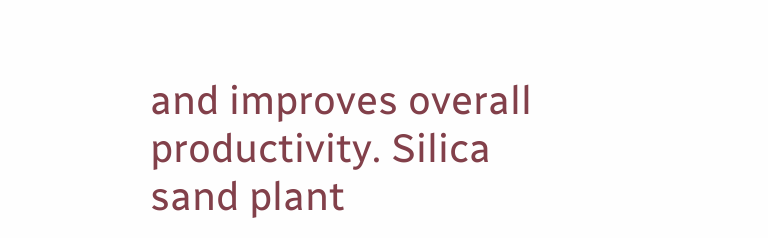and improves overall productivity. Silica sand plant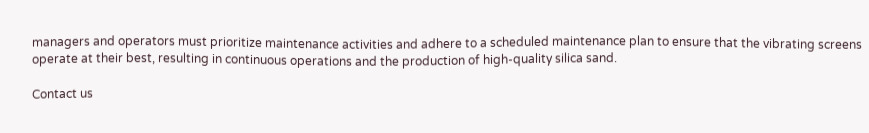managers and operators must prioritize maintenance activities and adhere to a scheduled maintenance plan to ensure that the vibrating screens operate at their best, resulting in continuous operations and the production of high-quality silica sand.

Contact us